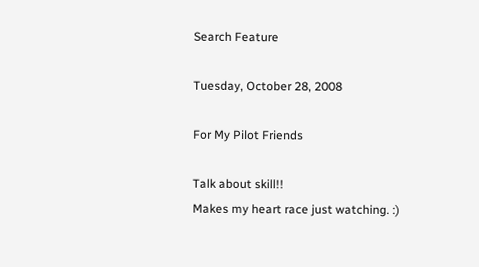Search Feature

Tuesday, October 28, 2008

For My Pilot Friends

Talk about skill!!
Makes my heart race just watching. :)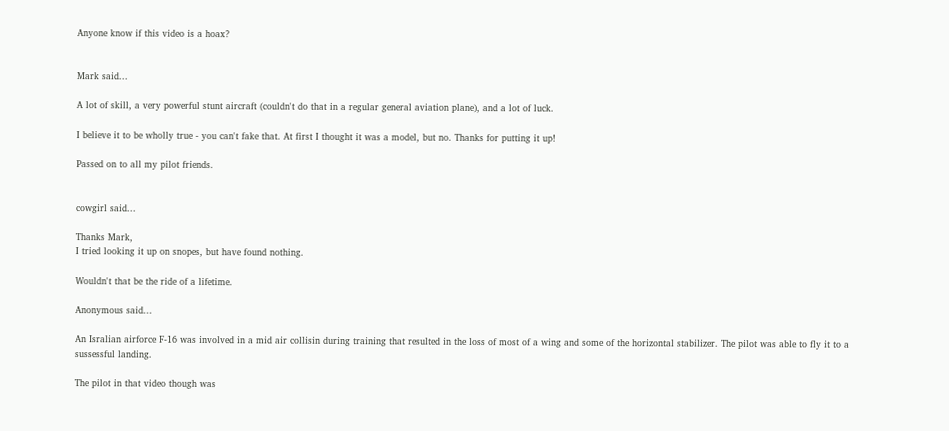Anyone know if this video is a hoax?


Mark said...

A lot of skill, a very powerful stunt aircraft (couldn't do that in a regular general aviation plane), and a lot of luck.

I believe it to be wholly true - you can't fake that. At first I thought it was a model, but no. Thanks for putting it up!

Passed on to all my pilot friends.


cowgirl said...

Thanks Mark,
I tried looking it up on snopes, but have found nothing.

Wouldn't that be the ride of a lifetime.

Anonymous said...

An Isralian airforce F-16 was involved in a mid air collisin during training that resulted in the loss of most of a wing and some of the horizontal stabilizer. The pilot was able to fly it to a sussessful landing.

The pilot in that video though was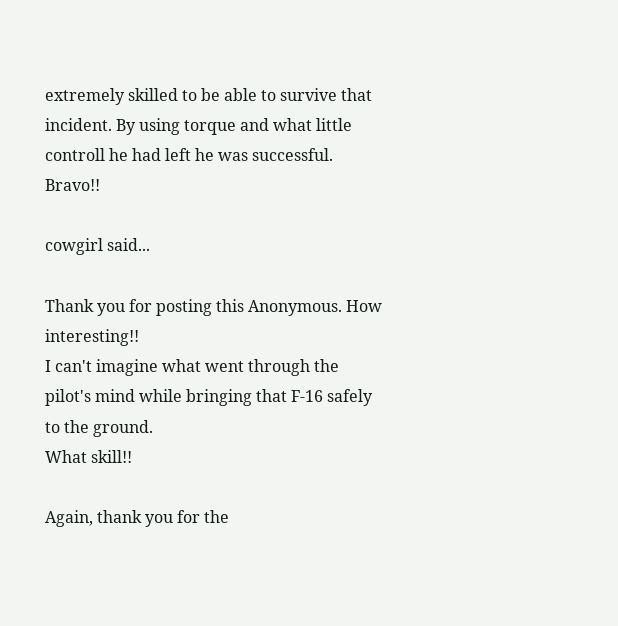extremely skilled to be able to survive that incident. By using torque and what little controll he had left he was successful. Bravo!!

cowgirl said...

Thank you for posting this Anonymous. How interesting!!
I can't imagine what went through the pilot's mind while bringing that F-16 safely to the ground.
What skill!!

Again, thank you for the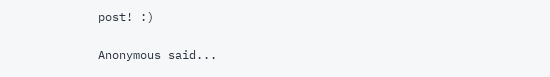post! :)

Anonymous said...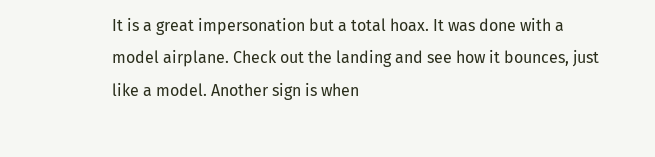It is a great impersonation but a total hoax. It was done with a model airplane. Check out the landing and see how it bounces, just like a model. Another sign is when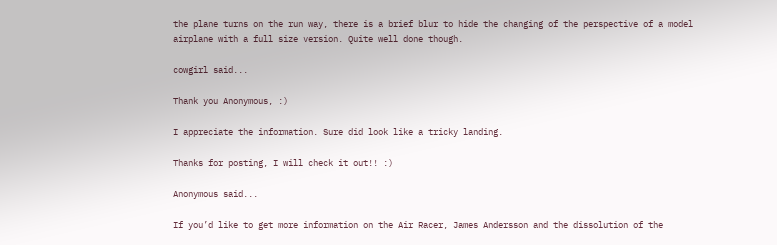the plane turns on the run way, there is a brief blur to hide the changing of the perspective of a model airplane with a full size version. Quite well done though.

cowgirl said...

Thank you Anonymous, :)

I appreciate the information. Sure did look like a tricky landing.

Thanks for posting, I will check it out!! :)

Anonymous said...

If you’d like to get more information on the Air Racer, James Andersson and the dissolution of the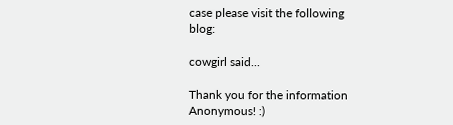case please visit the following blog:

cowgirl said...

Thank you for the information Anonymous! :)